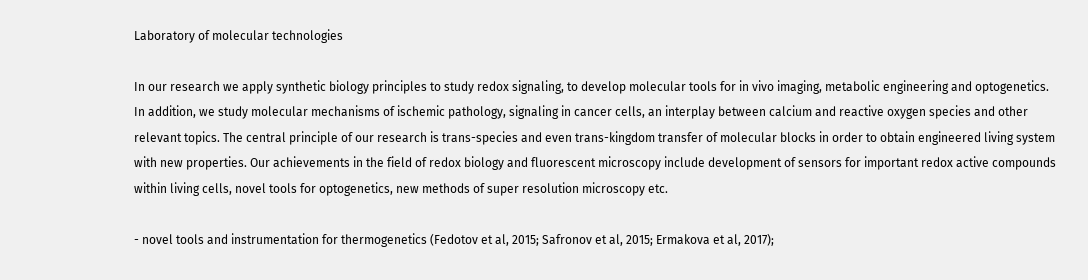Laboratory of molecular technologies

In our research we apply synthetic biology principles to study redox signaling, to develop molecular tools for in vivo imaging, metabolic engineering and optogenetics. In addition, we study molecular mechanisms of ischemic pathology, signaling in cancer cells, an interplay between calcium and reactive oxygen species and other relevant topics. The central principle of our research is trans-species and even trans-kingdom transfer of molecular blocks in order to obtain engineered living system with new properties. Our achievements in the field of redox biology and fluorescent microscopy include development of sensors for important redox active compounds within living cells, novel tools for optogenetics, new methods of super resolution microscopy etc.

- novel tools and instrumentation for thermogenetics (Fedotov et al, 2015; Safronov et al, 2015; Ermakova et al, 2017);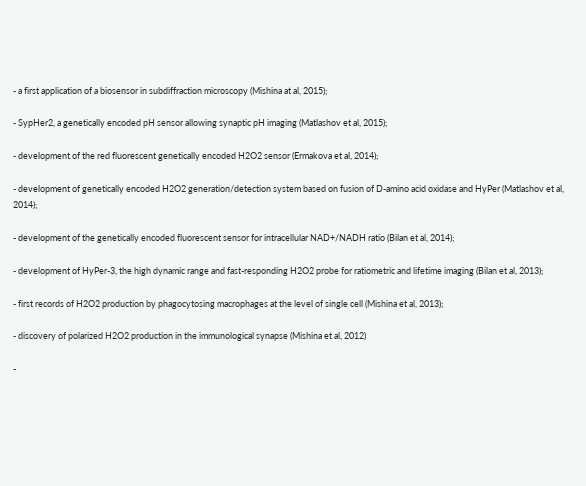- a first application of a biosensor in subdiffraction microscopy (Mishina at al, 2015);

- SypHer2, a genetically encoded pH sensor allowing synaptic pH imaging (Matlashov et al, 2015);

- development of the red fluorescent genetically encoded H2O2 sensor (Ermakova et al, 2014);

- development of genetically encoded H2O2 generation/detection system based on fusion of D-amino acid oxidase and HyPer (Matlashov et al, 2014);

- development of the genetically encoded fluorescent sensor for intracellular NAD+/NADH ratio (Bilan et al, 2014);

- development of HyPer-3, the high dynamic range and fast-responding H2O2 probe for ratiometric and lifetime imaging (Bilan et al, 2013);

- first records of H2O2 production by phagocytosing macrophages at the level of single cell (Mishina et al, 2013);

- discovery of polarized H2O2 production in the immunological synapse (Mishina et al, 2012)

-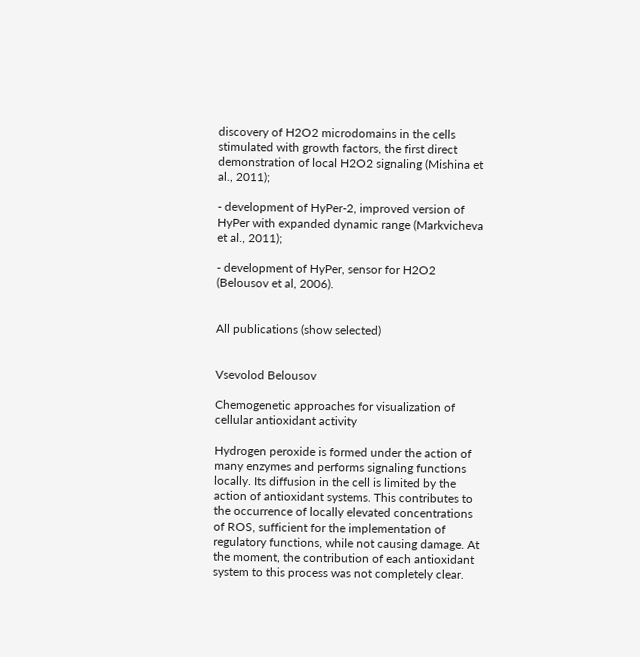discovery of H2O2 microdomains in the cells stimulated with growth factors, the first direct demonstration of local H2O2 signaling (Mishina et al., 2011);

- development of HyPer-2, improved version of HyPer with expanded dynamic range (Markvicheva et al., 2011);

- development of HyPer, sensor for H2O2 (Belousov et al, 2006).


All publications (show selected)


Vsevolod Belousov

Chemogenetic approaches for visualization of cellular antioxidant activity

Hydrogen peroxide is formed under the action of many enzymes and performs signaling functions locally. Its diffusion in the cell is limited by the action of antioxidant systems. This contributes to the occurrence of locally elevated concentrations of ROS, sufficient for the implementation of regulatory functions, while not causing damage. At the moment, the contribution of each antioxidant system to this process was not completely clear.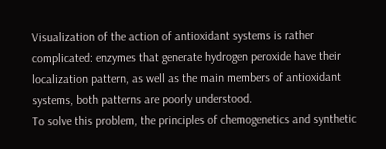Visualization of the action of antioxidant systems is rather complicated: enzymes that generate hydrogen peroxide have their localization pattern, as well as the main members of antioxidant systems, both patterns are poorly understood.
To solve this problem, the principles of chemogenetics and synthetic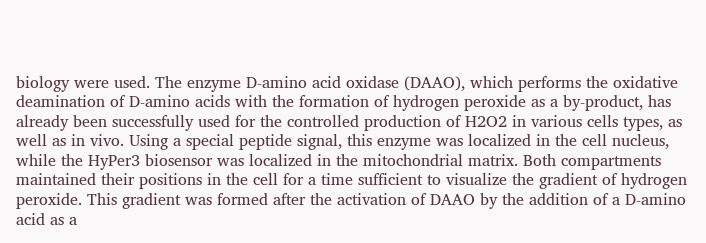biology were used. The enzyme D-amino acid oxidase (DAAO), which performs the oxidative deamination of D-amino acids with the formation of hydrogen peroxide as a by-product, has already been successfully used for the controlled production of H2O2 in various cells types, as well as in vivo. Using a special peptide signal, this enzyme was localized in the cell nucleus, while the HyPer3 biosensor was localized in the mitochondrial matrix. Both compartments maintained their positions in the cell for a time sufficient to visualize the gradient of hydrogen peroxide. This gradient was formed after the activation of DAAO by the addition of a D-amino acid as a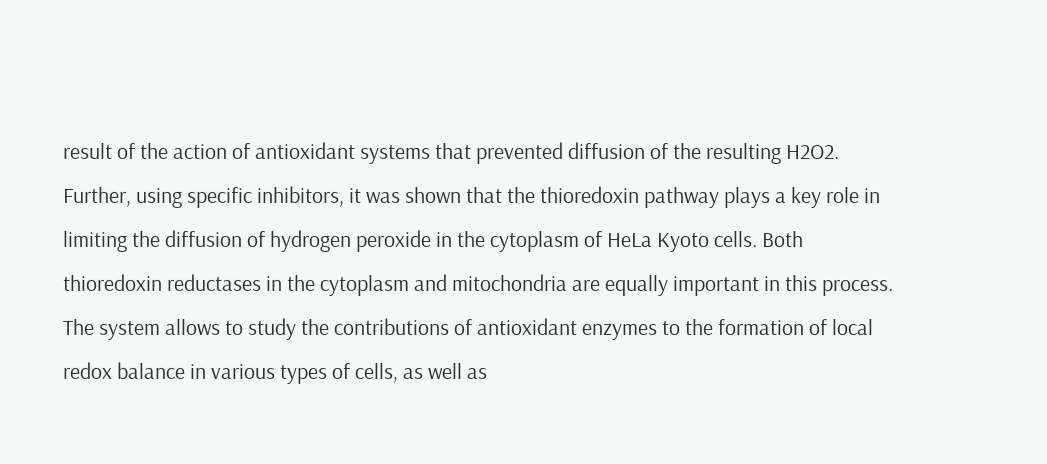result of the action of antioxidant systems that prevented diffusion of the resulting H2O2. Further, using specific inhibitors, it was shown that the thioredoxin pathway plays a key role in limiting the diffusion of hydrogen peroxide in the cytoplasm of HeLa Kyoto cells. Both thioredoxin reductases in the cytoplasm and mitochondria are equally important in this process. The system allows to study the contributions of antioxidant enzymes to the formation of local redox balance in various types of cells, as well as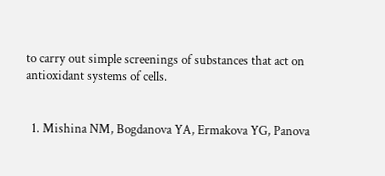to carry out simple screenings of substances that act on antioxidant systems of cells.


  1. Mishina NM, Bogdanova YA, Ermakova YG, Panova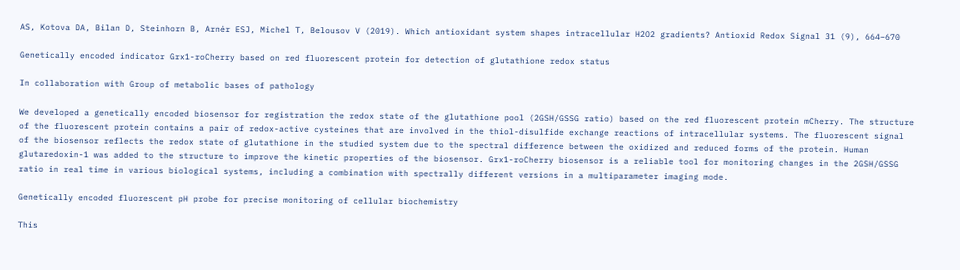AS, Kotova DA, Bilan D, Steinhorn B, Arnér ESJ, Michel T, Belousov V (2019). Which antioxidant system shapes intracellular H2O2 gradients? Antioxid Redox Signal 31 (9), 664–670

Genetically encoded indicator Grx1-roCherry based on red fluorescent protein for detection of glutathione redox status

In collaboration with Group of metabolic bases of pathology

We developed a genetically encoded biosensor for registration the redox state of the glutathione pool (2GSH/GSSG ratio) based on the red fluorescent protein mCherry. The structure of the fluorescent protein contains a pair of redox-active cysteines that are involved in the thiol-disulfide exchange reactions of intracellular systems. The fluorescent signal of the biosensor reflects the redox state of glutathione in the studied system due to the spectral difference between the oxidized and reduced forms of the protein. Human glutaredoxin-1 was added to the structure to improve the kinetic properties of the biosensor. Grx1-roCherry biosensor is a reliable tool for monitoring changes in the 2GSH/GSSG ratio in real time in various biological systems, including a combination with spectrally different versions in a multiparameter imaging mode.

Genetically encoded fluorescent pH probe for precise monitoring of cellular biochemistry

This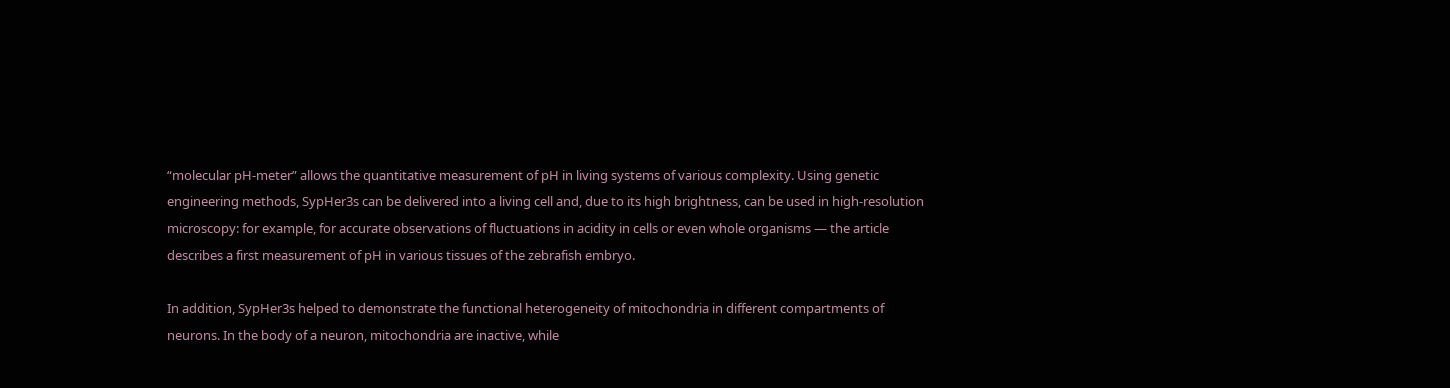“molecular pH-meter” allows the quantitative measurement of pH in living systems of various complexity. Using genetic engineering methods, SypHer3s can be delivered into a living cell and, due to its high brightness, can be used in high-resolution microscopy: for example, for accurate observations of fluctuations in acidity in cells or even whole organisms — the article describes a first measurement of pH in various tissues of the zebrafish embryo.

In addition, SypHer3s helped to demonstrate the functional heterogeneity of mitochondria in different compartments of neurons. In the body of a neuron, mitochondria are inactive, while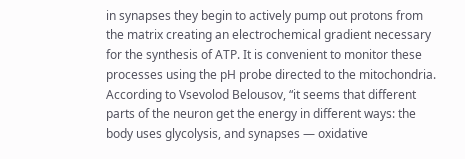in synapses they begin to actively pump out protons from the matrix creating an electrochemical gradient necessary for the synthesis of ATP. It is convenient to monitor these processes using the pH probe directed to the mitochondria. According to Vsevolod Belousov, “it seems that different parts of the neuron get the energy in different ways: the body uses glycolysis, and synapses — oxidative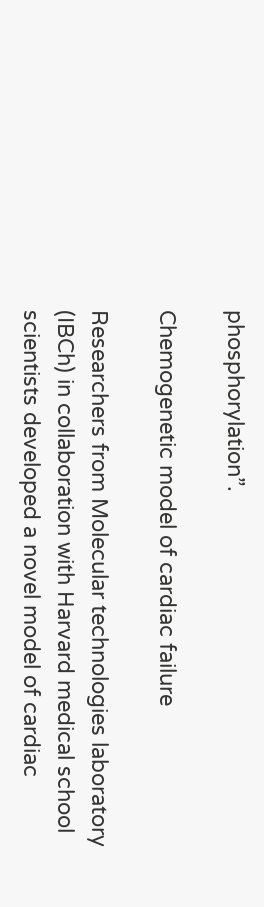phosphorylation”.

Chemogenetic model of cardiac failure

Researchers from Molecular technologies laboratory (IBCh) in collaboration with Harvard medical school scientists developed a novel model of cardiac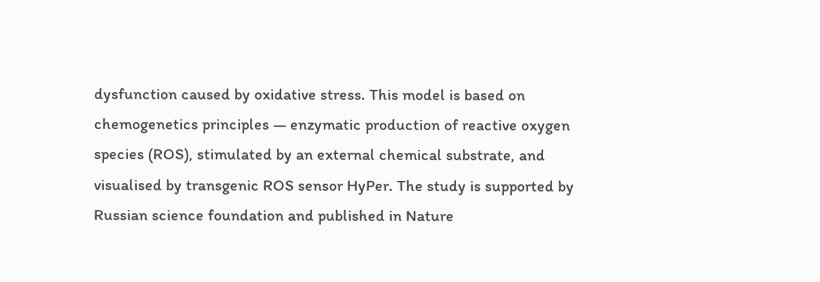dysfunction caused by oxidative stress. This model is based on chemogenetics principles — enzymatic production of reactive oxygen species (ROS), stimulated by an external chemical substrate, and visualised by transgenic ROS sensor HyPer. The study is supported by Russian science foundation and published in Nature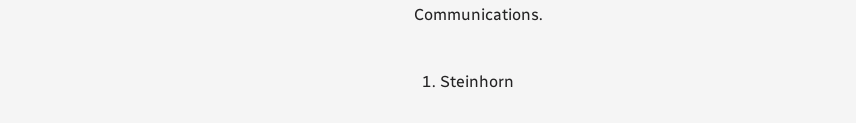Communications.


  1. Steinhorn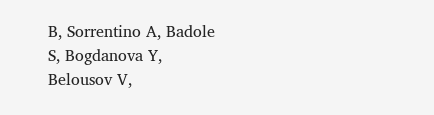B, Sorrentino A, Badole S, Bogdanova Y, Belousov V,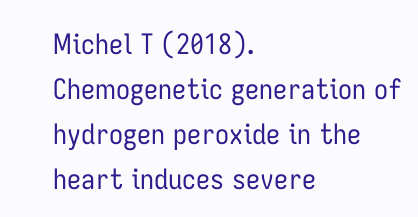Michel T (2018). Chemogenetic generation of hydrogen peroxide in the heart induces severe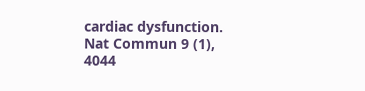cardiac dysfunction. Nat Commun 9 (1), 4044